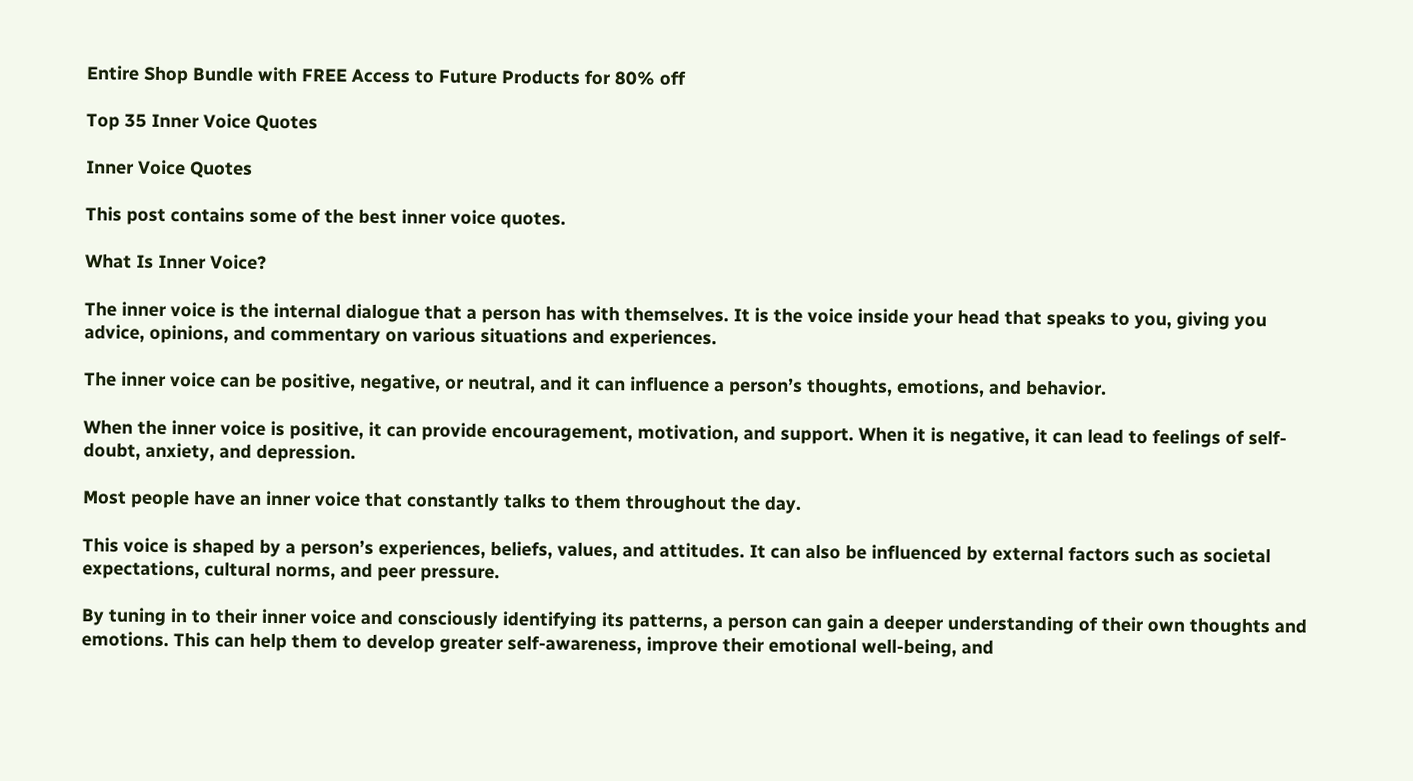Entire Shop Bundle with FREE Access to Future Products for 80% off

Top 35 Inner Voice Quotes

Inner Voice Quotes

This post contains some of the best inner voice quotes.

What Is Inner Voice?

The inner voice is the internal dialogue that a person has with themselves. It is the voice inside your head that speaks to you, giving you advice, opinions, and commentary on various situations and experiences.

The inner voice can be positive, negative, or neutral, and it can influence a person’s thoughts, emotions, and behavior.

When the inner voice is positive, it can provide encouragement, motivation, and support. When it is negative, it can lead to feelings of self-doubt, anxiety, and depression.

Most people have an inner voice that constantly talks to them throughout the day.

This voice is shaped by a person’s experiences, beliefs, values, and attitudes. It can also be influenced by external factors such as societal expectations, cultural norms, and peer pressure.

By tuning in to their inner voice and consciously identifying its patterns, a person can gain a deeper understanding of their own thoughts and emotions. This can help them to develop greater self-awareness, improve their emotional well-being, and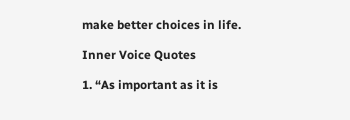make better choices in life.

Inner Voice Quotes

1. “As important as it is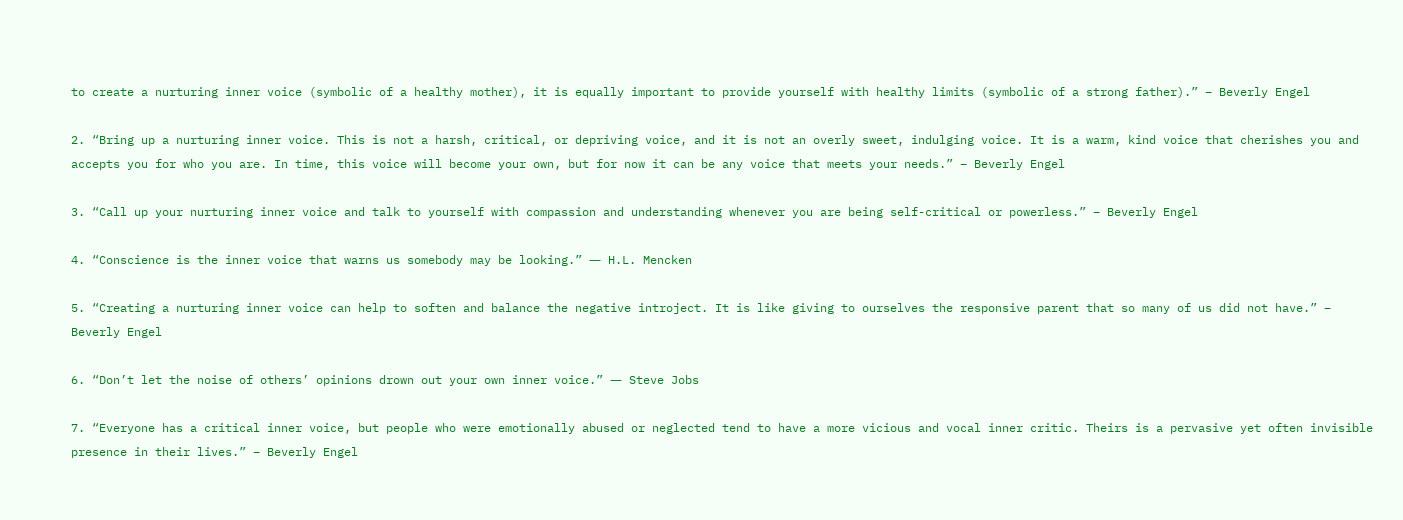to create a nurturing inner voice (symbolic of a healthy mother), it is equally important to provide yourself with healthy limits (symbolic of a strong father).” – Beverly Engel

2. “Bring up a nurturing inner voice. This is not a harsh, critical, or depriving voice, and it is not an overly sweet, indulging voice. It is a warm, kind voice that cherishes you and accepts you for who you are. In time, this voice will become your own, but for now it can be any voice that meets your needs.” – Beverly Engel

3. “Call up your nurturing inner voice and talk to yourself with compassion and understanding whenever you are being self-critical or powerless.” – Beverly Engel

4. “Conscience is the inner voice that warns us somebody may be looking.” ― H.L. Mencken

5. “Creating a nurturing inner voice can help to soften and balance the negative introject. It is like giving to ourselves the responsive parent that so many of us did not have.” – Beverly Engel

6. “Don’t let the noise of others’ opinions drown out your own inner voice.” ― Steve Jobs

7. “Everyone has a critical inner voice, but people who were emotionally abused or neglected tend to have a more vicious and vocal inner critic. Theirs is a pervasive yet often invisible presence in their lives.” – Beverly Engel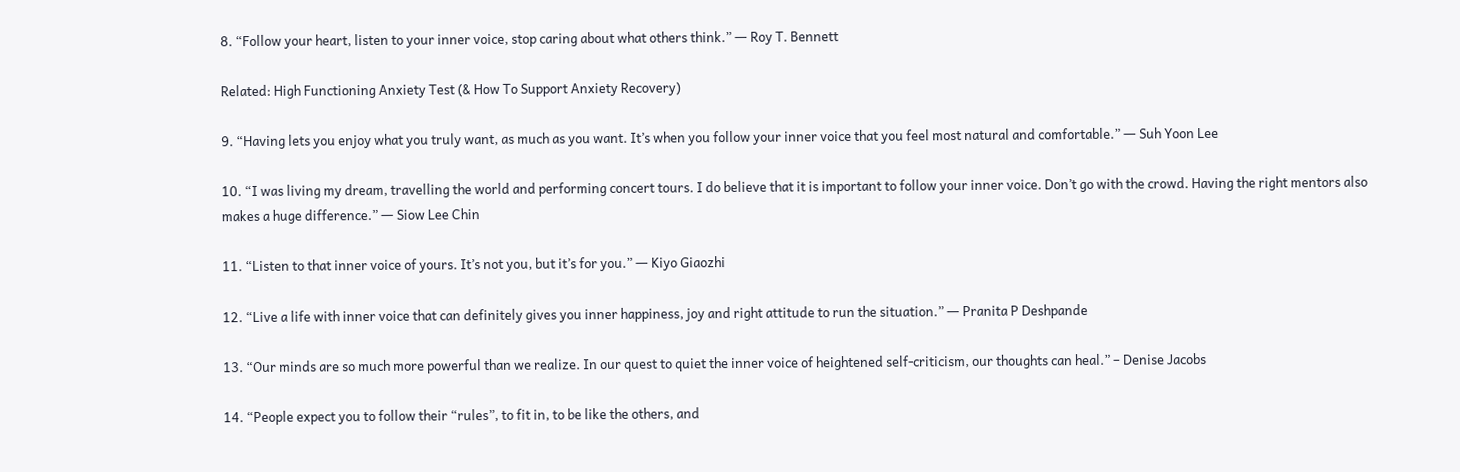8. “Follow your heart, listen to your inner voice, stop caring about what others think.” ― Roy T. Bennett

Related: High Functioning Anxiety Test (& How To Support Anxiety Recovery)

9. “Having lets you enjoy what you truly want, as much as you want. It’s when you follow your inner voice that you feel most natural and comfortable.” ― Suh Yoon Lee

10. “I was living my dream, travelling the world and performing concert tours. I do believe that it is important to follow your inner voice. Don’t go with the crowd. Having the right mentors also makes a huge difference.” ― Siow Lee Chin

11. “Listen to that inner voice of yours. It’s not you, but it’s for you.” ― Kiyo Giaozhi

12. “Live a life with inner voice that can definitely gives you inner happiness, joy and right attitude to run the situation.” ― Pranita P Deshpande

13. “Our minds are so much more powerful than we realize. In our quest to quiet the inner voice of heightened self-criticism, our thoughts can heal.” – Denise Jacobs

14. “People expect you to follow their “rules”, to fit in, to be like the others, and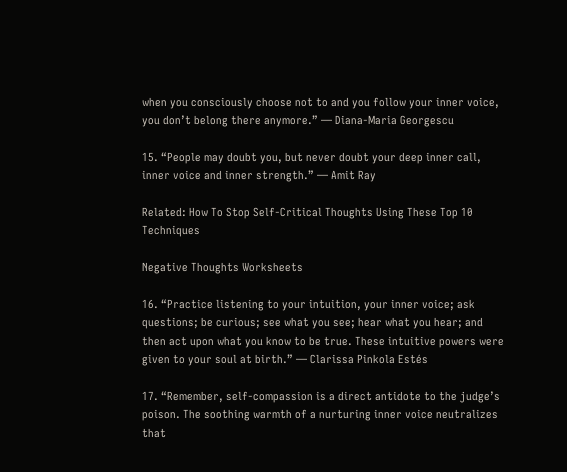when you consciously choose not to and you follow your inner voice, you don’t belong there anymore.” ― Diana-Maria Georgescu

15. “People may doubt you, but never doubt your deep inner call, inner voice and inner strength.” ― Amit Ray

Related: How To Stop Self-Critical Thoughts Using These Top 10 Techniques

Negative Thoughts Worksheets

16. “Practice listening to your intuition, your inner voice; ask questions; be curious; see what you see; hear what you hear; and then act upon what you know to be true. These intuitive powers were given to your soul at birth.” ― Clarissa Pinkola Estés

17. “Remember, self-compassion is a direct antidote to the judge’s poison. The soothing warmth of a nurturing inner voice neutralizes that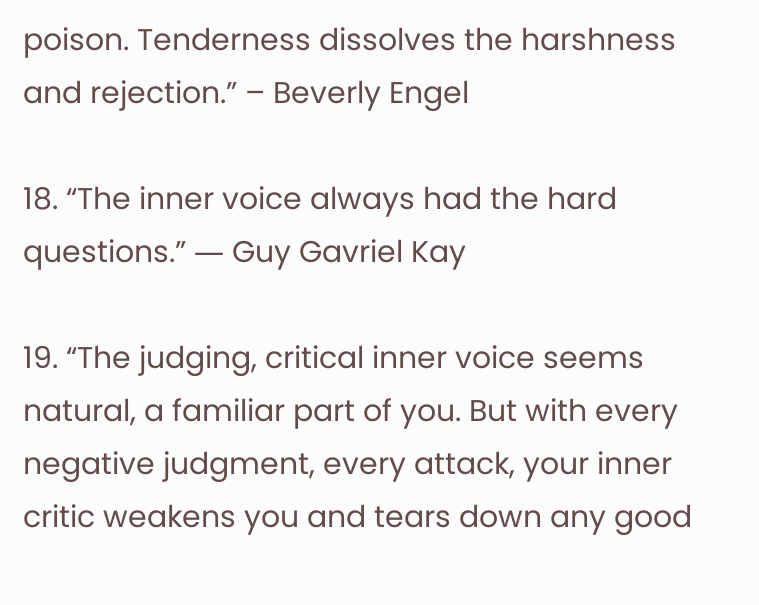poison. Tenderness dissolves the harshness and rejection.” – Beverly Engel

18. “The inner voice always had the hard questions.” ― Guy Gavriel Kay

19. “The judging, critical inner voice seems natural, a familiar part of you. But with every negative judgment, every attack, your inner critic weakens you and tears down any good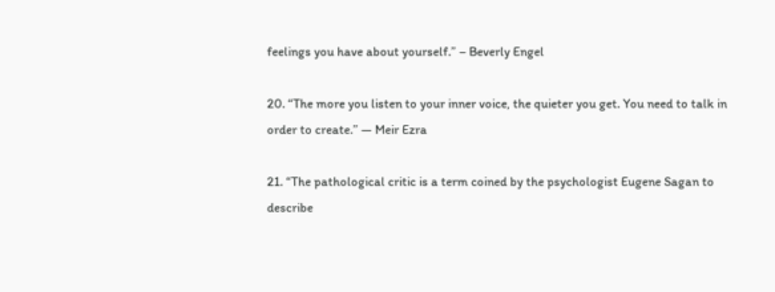feelings you have about yourself.” – Beverly Engel

20. “The more you listen to your inner voice, the quieter you get. You need to talk in order to create.” ― Meir Ezra

21. “The pathological critic is a term coined by the psychologist Eugene Sagan to describe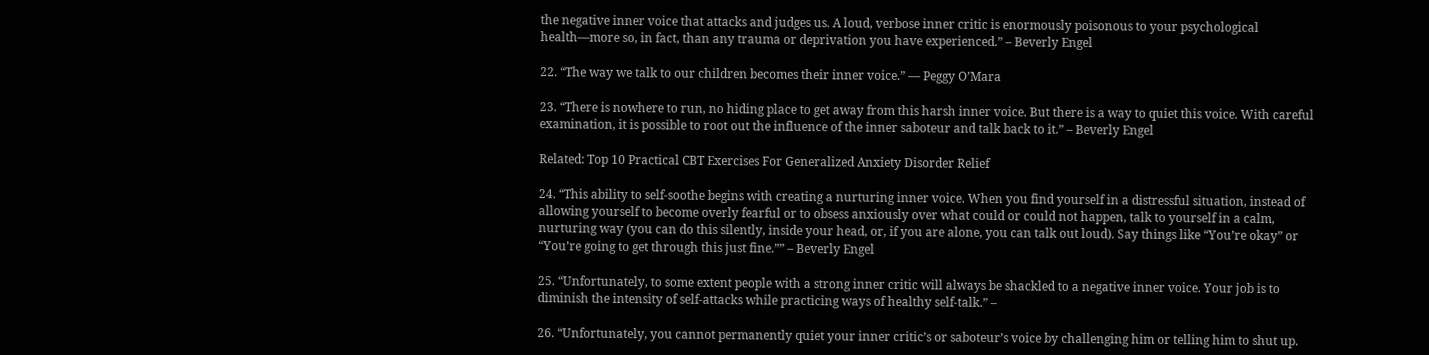the negative inner voice that attacks and judges us. A loud, verbose inner critic is enormously poisonous to your psychological health—more so, in fact, than any trauma or deprivation you have experienced.” – Beverly Engel

22. “The way we talk to our children becomes their inner voice.” ― Peggy O’Mara

23. “There is nowhere to run, no hiding place to get away from this harsh inner voice. But there is a way to quiet this voice. With careful examination, it is possible to root out the influence of the inner saboteur and talk back to it.” – Beverly Engel

Related: Top 10 Practical CBT Exercises For Generalized Anxiety Disorder Relief

24. “This ability to self-soothe begins with creating a nurturing inner voice. When you find yourself in a distressful situation, instead of allowing yourself to become overly fearful or to obsess anxiously over what could or could not happen, talk to yourself in a calm, nurturing way (you can do this silently, inside your head, or, if you are alone, you can talk out loud). Say things like “You’re okay” or “You’re going to get through this just fine.”” – Beverly Engel

25. “Unfortunately, to some extent people with a strong inner critic will always be shackled to a negative inner voice. Your job is to diminish the intensity of self-attacks while practicing ways of healthy self-talk.” –

26. “Unfortunately, you cannot permanently quiet your inner critic’s or saboteur’s voice by challenging him or telling him to shut up.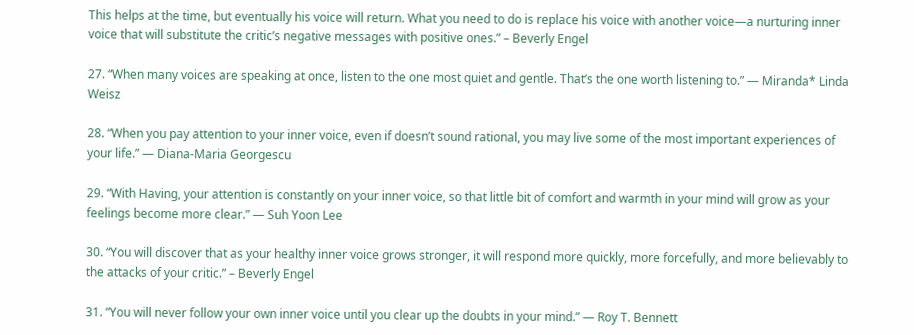This helps at the time, but eventually his voice will return. What you need to do is replace his voice with another voice—a nurturing inner voice that will substitute the critic’s negative messages with positive ones.” – Beverly Engel

27. “When many voices are speaking at once, listen to the one most quiet and gentle. That’s the one worth listening to.” ― Miranda* Linda Weisz

28. “When you pay attention to your inner voice, even if doesn’t sound rational, you may live some of the most important experiences of your life.” ― Diana-Maria Georgescu

29. “With Having, your attention is constantly on your inner voice, so that little bit of comfort and warmth in your mind will grow as your feelings become more clear.” ― Suh Yoon Lee

30. “You will discover that as your healthy inner voice grows stronger, it will respond more quickly, more forcefully, and more believably to the attacks of your critic.” – Beverly Engel

31. “You will never follow your own inner voice until you clear up the doubts in your mind.” ― Roy T. Bennett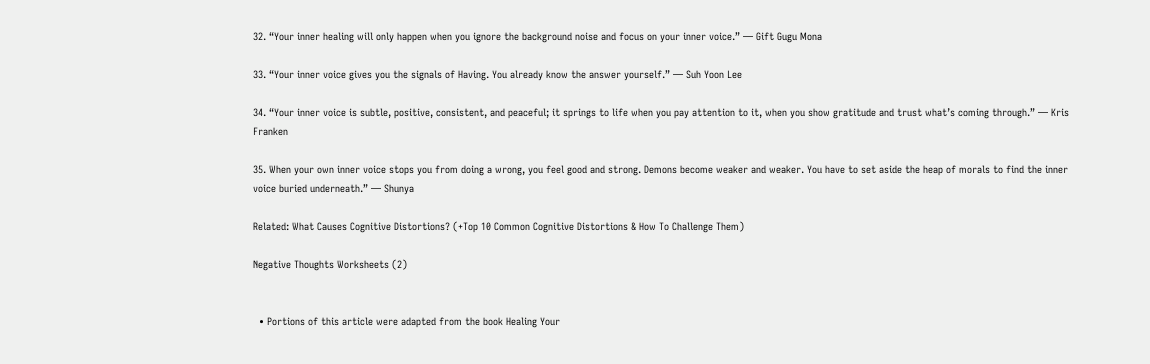32. “Your inner healing will only happen when you ignore the background noise and focus on your inner voice.” ― Gift Gugu Mona

33. “Your inner voice gives you the signals of Having. You already know the answer yourself.” ― Suh Yoon Lee

34. “Your inner voice is subtle, positive, consistent, and peaceful; it springs to life when you pay attention to it, when you show gratitude and trust what’s coming through.” ― Kris Franken

35. When your own inner voice stops you from doing a wrong, you feel good and strong. Demons become weaker and weaker. You have to set aside the heap of morals to find the inner voice buried underneath.” ― Shunya

Related: What Causes Cognitive Distortions? (+Top 10 Common Cognitive Distortions & How To Challenge Them)

Negative Thoughts Worksheets (2)


  • Portions of this article were adapted from the book Healing Your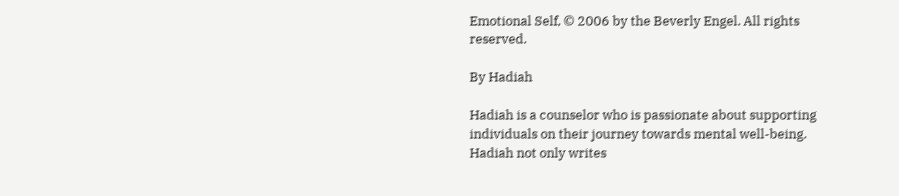Emotional Self, © 2006 by the Beverly Engel. All rights reserved.

By Hadiah

Hadiah is a counselor who is passionate about supporting individuals on their journey towards mental well-being. Hadiah not only writes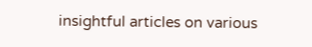insightful articles on various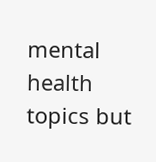mental health topics but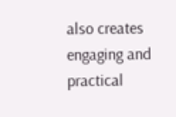also creates engaging and practical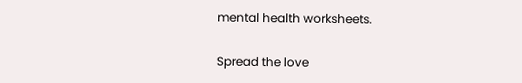mental health worksheets.

Spread the love